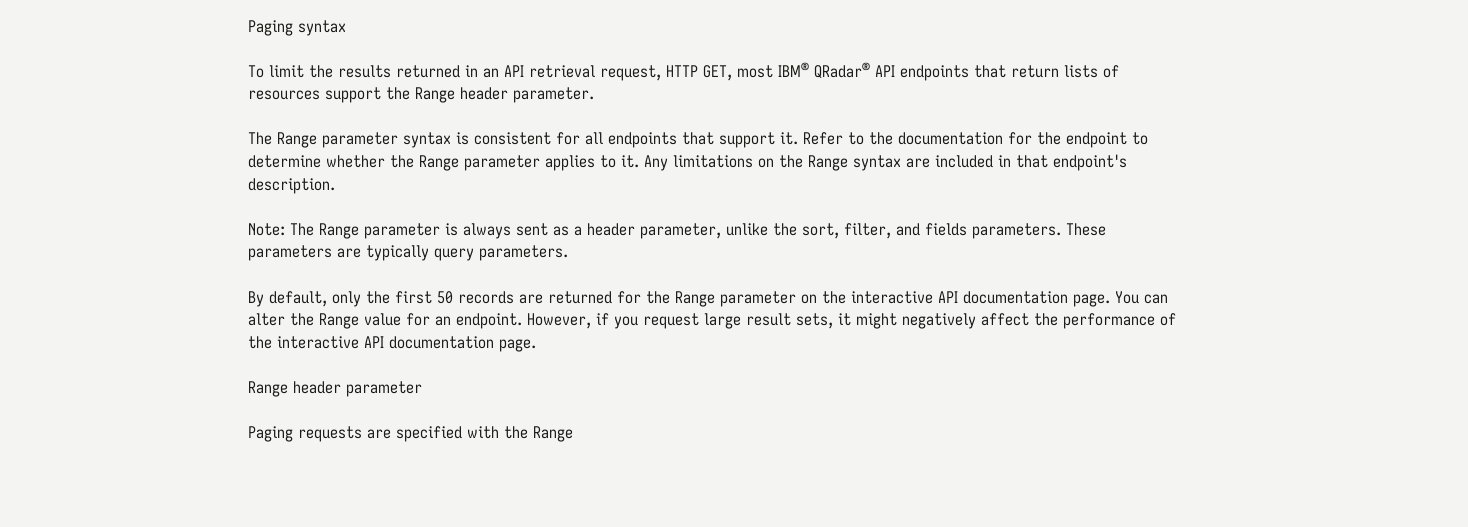Paging syntax

To limit the results returned in an API retrieval request, HTTP GET, most IBM® QRadar® API endpoints that return lists of resources support the Range header parameter.

The Range parameter syntax is consistent for all endpoints that support it. Refer to the documentation for the endpoint to determine whether the Range parameter applies to it. Any limitations on the Range syntax are included in that endpoint's description.

Note: The Range parameter is always sent as a header parameter, unlike the sort, filter, and fields parameters. These parameters are typically query parameters.

By default, only the first 50 records are returned for the Range parameter on the interactive API documentation page. You can alter the Range value for an endpoint. However, if you request large result sets, it might negatively affect the performance of the interactive API documentation page.

Range header parameter

Paging requests are specified with the Range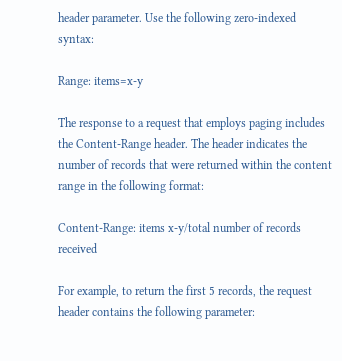header parameter. Use the following zero-indexed syntax:

Range: items=x-y

The response to a request that employs paging includes the Content-Range header. The header indicates the number of records that were returned within the content range in the following format:

Content-Range: items x-y/total number of records received

For example, to return the first 5 records, the request header contains the following parameter: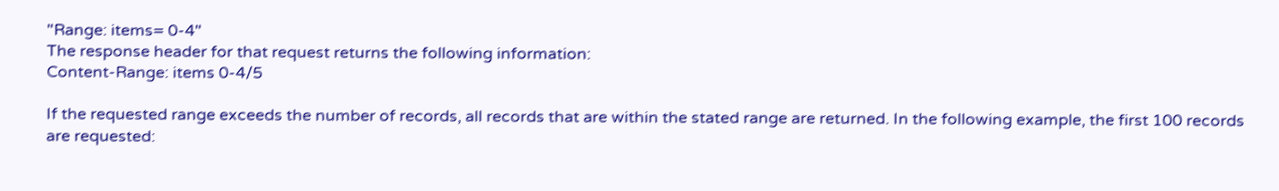"Range: items= 0-4"
The response header for that request returns the following information:
Content-Range: items 0-4/5

If the requested range exceeds the number of records, all records that are within the stated range are returned. In the following example, the first 100 records are requested: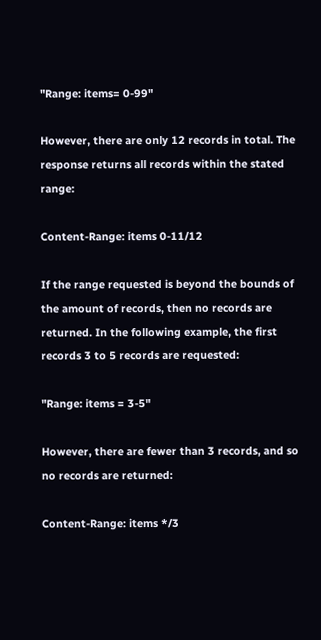"Range: items= 0-99"

However, there are only 12 records in total. The response returns all records within the stated range:

Content-Range: items 0-11/12

If the range requested is beyond the bounds of the amount of records, then no records are returned. In the following example, the first records 3 to 5 records are requested:

"Range: items = 3-5"

However, there are fewer than 3 records, and so no records are returned:

Content-Range: items */3